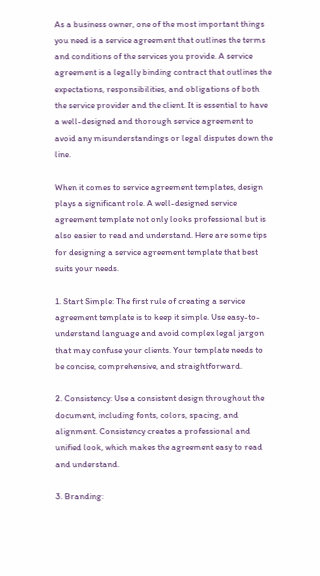As a business owner, one of the most important things you need is a service agreement that outlines the terms and conditions of the services you provide. A service agreement is a legally binding contract that outlines the expectations, responsibilities, and obligations of both the service provider and the client. It is essential to have a well-designed and thorough service agreement to avoid any misunderstandings or legal disputes down the line.

When it comes to service agreement templates, design plays a significant role. A well-designed service agreement template not only looks professional but is also easier to read and understand. Here are some tips for designing a service agreement template that best suits your needs.

1. Start Simple: The first rule of creating a service agreement template is to keep it simple. Use easy-to-understand language and avoid complex legal jargon that may confuse your clients. Your template needs to be concise, comprehensive, and straightforward.

2. Consistency: Use a consistent design throughout the document, including fonts, colors, spacing, and alignment. Consistency creates a professional and unified look, which makes the agreement easy to read and understand.

3. Branding: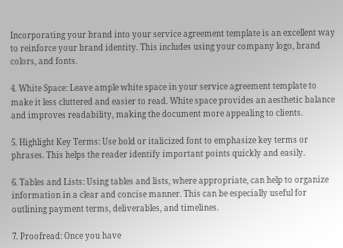Incorporating your brand into your service agreement template is an excellent way to reinforce your brand identity. This includes using your company logo, brand colors, and fonts.

4. White Space: Leave ample white space in your service agreement template to make it less cluttered and easier to read. White space provides an aesthetic balance and improves readability, making the document more appealing to clients.

5. Highlight Key Terms: Use bold or italicized font to emphasize key terms or phrases. This helps the reader identify important points quickly and easily.

6. Tables and Lists: Using tables and lists, where appropriate, can help to organize information in a clear and concise manner. This can be especially useful for outlining payment terms, deliverables, and timelines.

7. Proofread: Once you have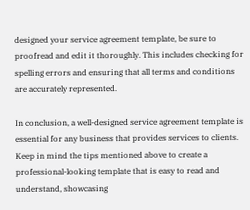designed your service agreement template, be sure to proofread and edit it thoroughly. This includes checking for spelling errors and ensuring that all terms and conditions are accurately represented.

In conclusion, a well-designed service agreement template is essential for any business that provides services to clients. Keep in mind the tips mentioned above to create a professional-looking template that is easy to read and understand, showcasing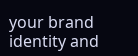your brand identity and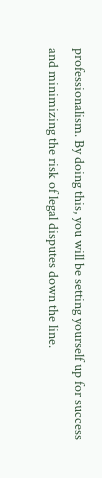professionalism. By doing this, you will be setting yourself up for success and minimizing the risk of legal disputes down the line.